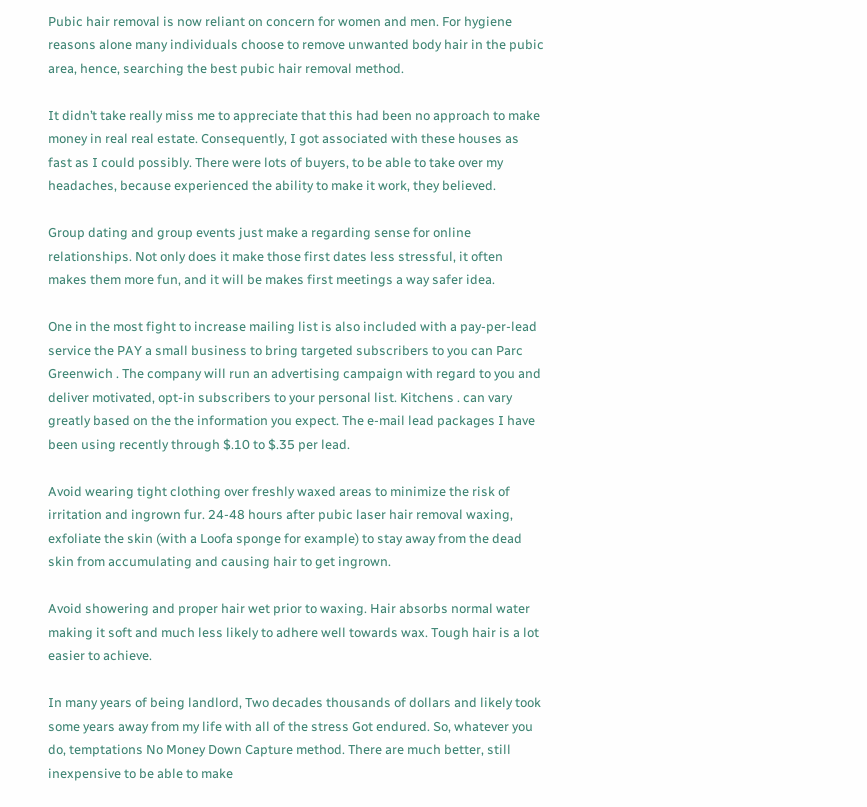Pubic hair removal is now reliant on concern for women and men. For hygiene reasons alone many individuals choose to remove unwanted body hair in the pubic area, hence, searching the best pubic hair removal method.

It didn’t take really miss me to appreciate that this had been no approach to make money in real real estate. Consequently, I got associated with these houses as fast as I could possibly. There were lots of buyers, to be able to take over my headaches, because experienced the ability to make it work, they believed.

Group dating and group events just make a regarding sense for online relationships. Not only does it make those first dates less stressful, it often makes them more fun, and it will be makes first meetings a way safer idea.

One in the most fight to increase mailing list is also included with a pay-per-lead service the PAY a small business to bring targeted subscribers to you can Parc Greenwich . The company will run an advertising campaign with regard to you and deliver motivated, opt-in subscribers to your personal list. Kitchens . can vary greatly based on the the information you expect. The e-mail lead packages I have been using recently through $.10 to $.35 per lead.

Avoid wearing tight clothing over freshly waxed areas to minimize the risk of irritation and ingrown fur. 24-48 hours after pubic laser hair removal waxing, exfoliate the skin (with a Loofa sponge for example) to stay away from the dead skin from accumulating and causing hair to get ingrown.

Avoid showering and proper hair wet prior to waxing. Hair absorbs normal water making it soft and much less likely to adhere well towards wax. Tough hair is a lot easier to achieve.

In many years of being landlord, Two decades thousands of dollars and likely took some years away from my life with all of the stress Got endured. So, whatever you do, temptations No Money Down Capture method. There are much better, still inexpensive to be able to make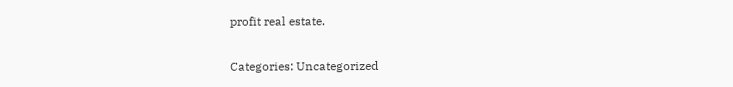profit real estate.

Categories: Uncategorized